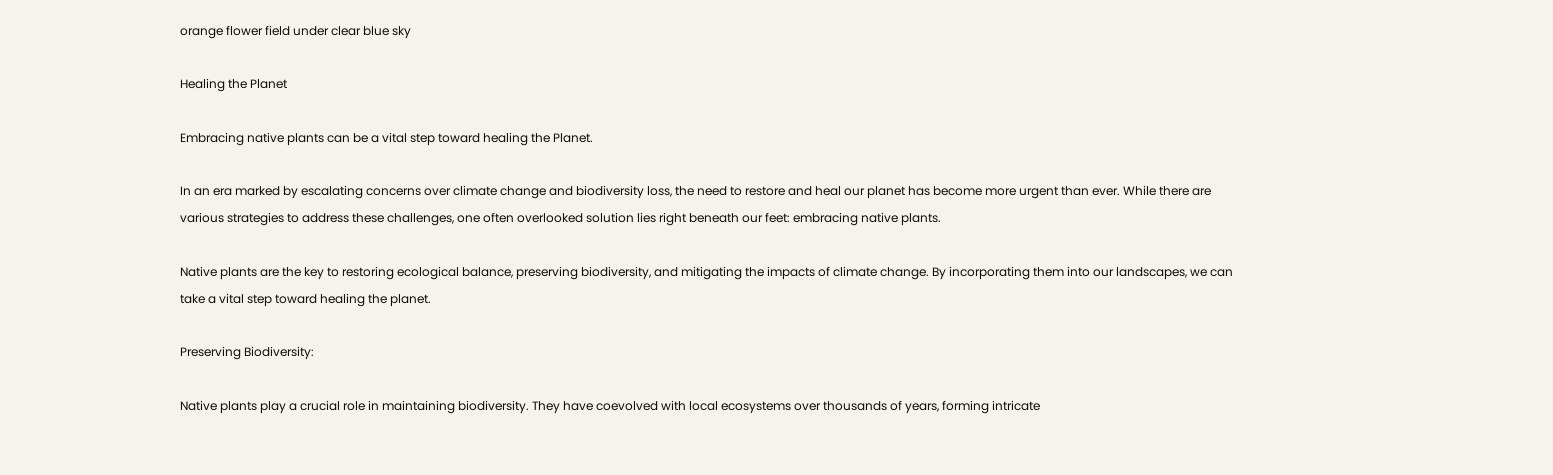orange flower field under clear blue sky

Healing the Planet

Embracing native plants can be a vital step toward healing the Planet.

In an era marked by escalating concerns over climate change and biodiversity loss, the need to restore and heal our planet has become more urgent than ever. While there are various strategies to address these challenges, one often overlooked solution lies right beneath our feet: embracing native plants.

Native plants are the key to restoring ecological balance, preserving biodiversity, and mitigating the impacts of climate change. By incorporating them into our landscapes, we can take a vital step toward healing the planet.

Preserving Biodiversity:

Native plants play a crucial role in maintaining biodiversity. They have coevolved with local ecosystems over thousands of years, forming intricate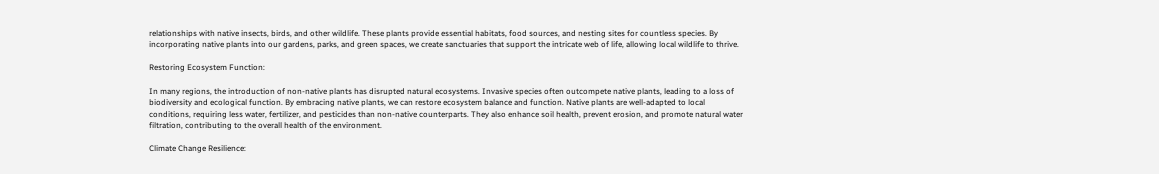relationships with native insects, birds, and other wildlife. These plants provide essential habitats, food sources, and nesting sites for countless species. By incorporating native plants into our gardens, parks, and green spaces, we create sanctuaries that support the intricate web of life, allowing local wildlife to thrive.

Restoring Ecosystem Function:

In many regions, the introduction of non-native plants has disrupted natural ecosystems. Invasive species often outcompete native plants, leading to a loss of biodiversity and ecological function. By embracing native plants, we can restore ecosystem balance and function. Native plants are well-adapted to local conditions, requiring less water, fertilizer, and pesticides than non-native counterparts. They also enhance soil health, prevent erosion, and promote natural water filtration, contributing to the overall health of the environment.

Climate Change Resilience: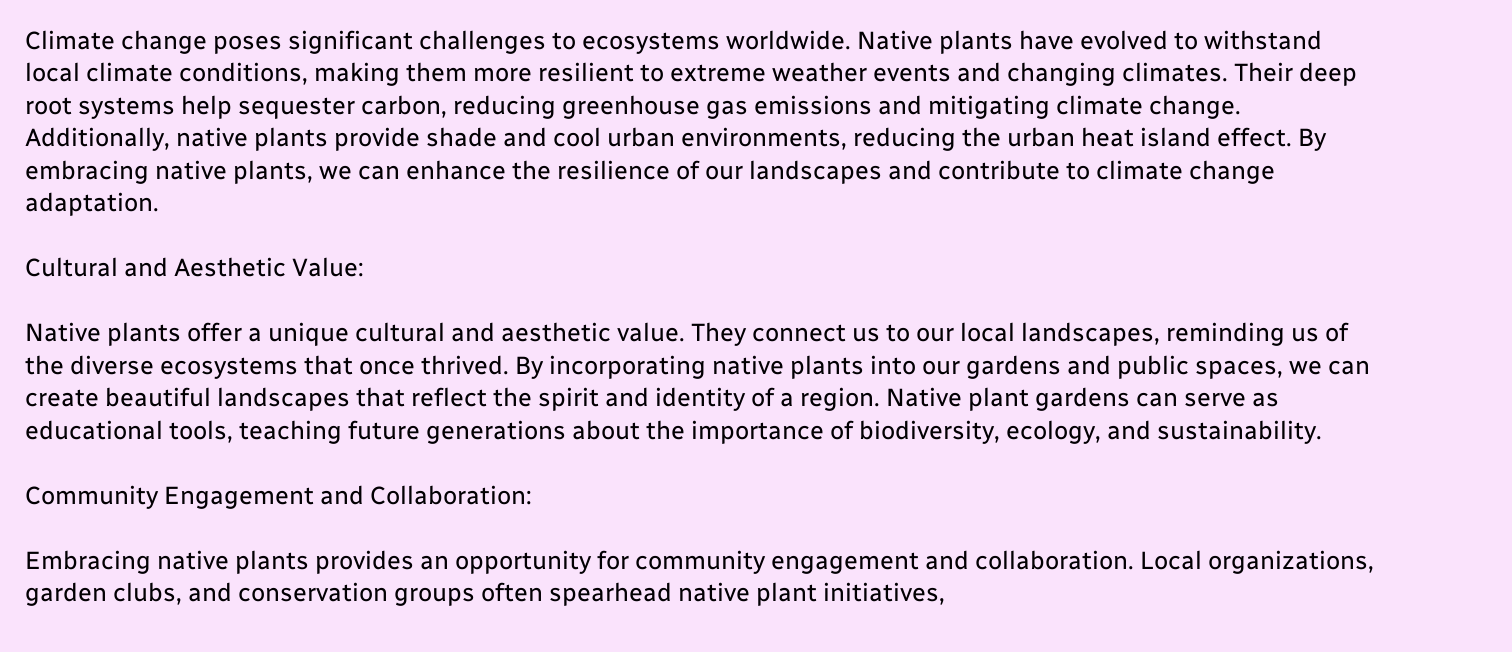Climate change poses significant challenges to ecosystems worldwide. Native plants have evolved to withstand local climate conditions, making them more resilient to extreme weather events and changing climates. Their deep root systems help sequester carbon, reducing greenhouse gas emissions and mitigating climate change. Additionally, native plants provide shade and cool urban environments, reducing the urban heat island effect. By embracing native plants, we can enhance the resilience of our landscapes and contribute to climate change adaptation.

Cultural and Aesthetic Value:

Native plants offer a unique cultural and aesthetic value. They connect us to our local landscapes, reminding us of the diverse ecosystems that once thrived. By incorporating native plants into our gardens and public spaces, we can create beautiful landscapes that reflect the spirit and identity of a region. Native plant gardens can serve as educational tools, teaching future generations about the importance of biodiversity, ecology, and sustainability.

Community Engagement and Collaboration:

Embracing native plants provides an opportunity for community engagement and collaboration. Local organizations, garden clubs, and conservation groups often spearhead native plant initiatives,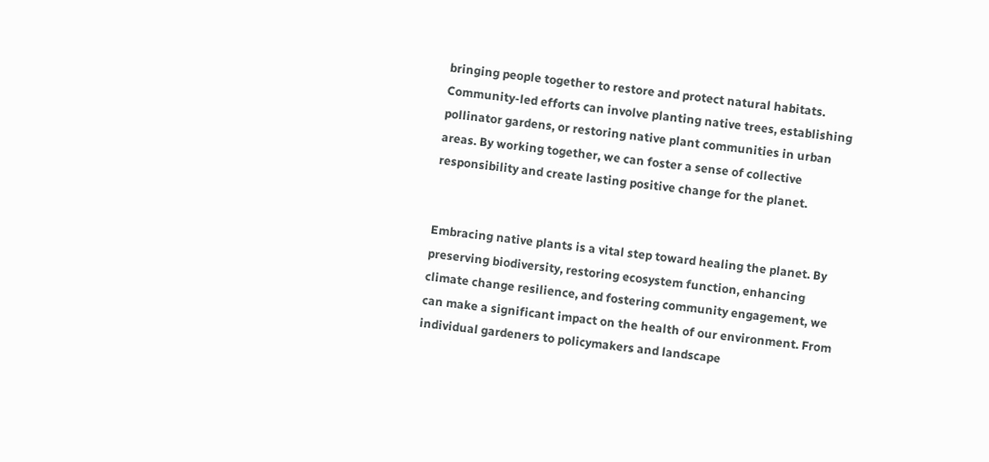bringing people together to restore and protect natural habitats. Community-led efforts can involve planting native trees, establishing pollinator gardens, or restoring native plant communities in urban areas. By working together, we can foster a sense of collective responsibility and create lasting positive change for the planet.


Embracing native plants is a vital step toward healing the planet. By preserving biodiversity, restoring ecosystem function, enhancing climate change resilience, and fostering community engagement, we can make a significant impact on the health of our environment. From individual gardeners to policymakers and landscape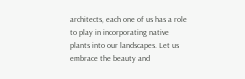architects, each one of us has a role to play in incorporating native plants into our landscapes. Let us embrace the beauty and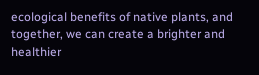ecological benefits of native plants, and together, we can create a brighter and healthier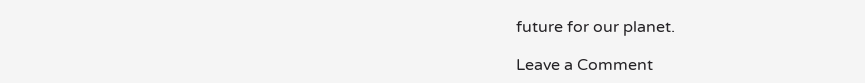future for our planet.

Leave a Comment